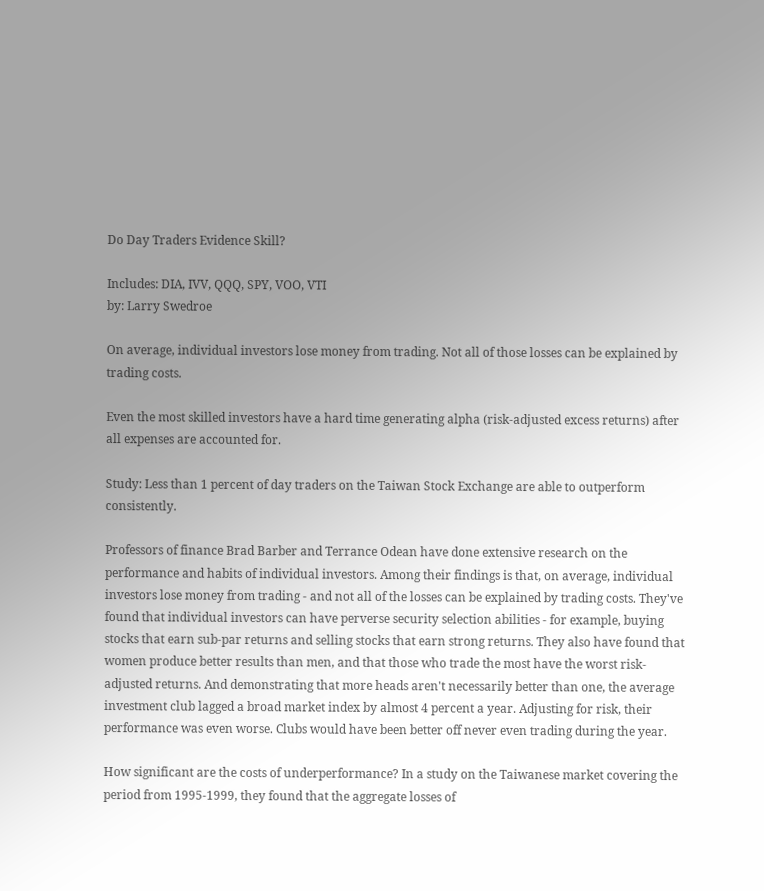Do Day Traders Evidence Skill?

Includes: DIA, IVV, QQQ, SPY, VOO, VTI
by: Larry Swedroe

On average, individual investors lose money from trading. Not all of those losses can be explained by trading costs.

Even the most skilled investors have a hard time generating alpha (risk-adjusted excess returns) after all expenses are accounted for.

Study: Less than 1 percent of day traders on the Taiwan Stock Exchange are able to outperform consistently.

Professors of finance Brad Barber and Terrance Odean have done extensive research on the performance and habits of individual investors. Among their findings is that, on average, individual investors lose money from trading - and not all of the losses can be explained by trading costs. They've found that individual investors can have perverse security selection abilities - for example, buying stocks that earn sub-par returns and selling stocks that earn strong returns. They also have found that women produce better results than men, and that those who trade the most have the worst risk-adjusted returns. And demonstrating that more heads aren't necessarily better than one, the average investment club lagged a broad market index by almost 4 percent a year. Adjusting for risk, their performance was even worse. Clubs would have been better off never even trading during the year.

How significant are the costs of underperformance? In a study on the Taiwanese market covering the period from 1995-1999, they found that the aggregate losses of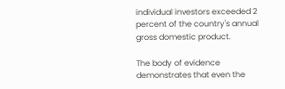individual investors exceeded 2 percent of the country's annual gross domestic product.

The body of evidence demonstrates that even the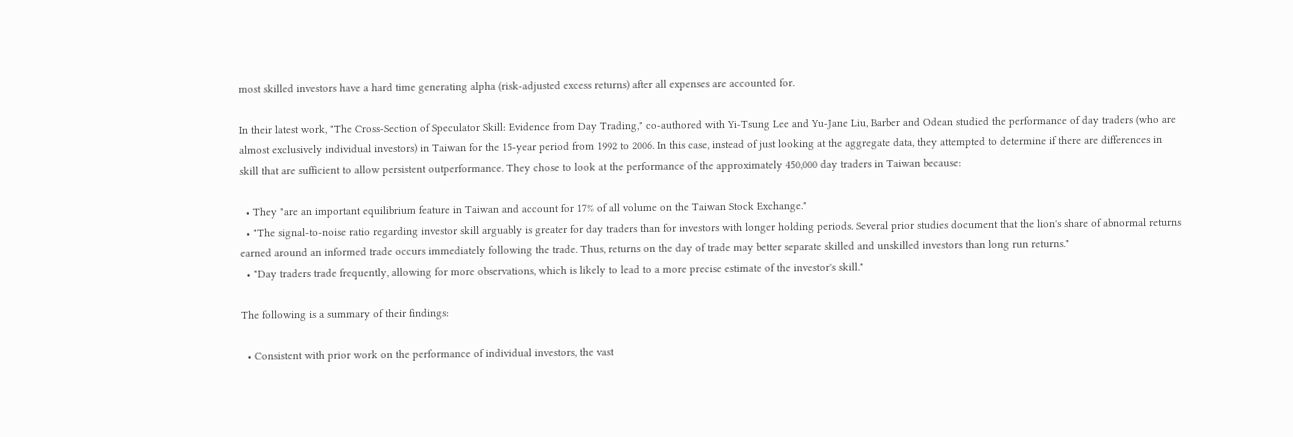most skilled investors have a hard time generating alpha (risk-adjusted excess returns) after all expenses are accounted for.

In their latest work, "The Cross-Section of Speculator Skill: Evidence from Day Trading," co-authored with Yi-Tsung Lee and Yu-Jane Liu, Barber and Odean studied the performance of day traders (who are almost exclusively individual investors) in Taiwan for the 15-year period from 1992 to 2006. In this case, instead of just looking at the aggregate data, they attempted to determine if there are differences in skill that are sufficient to allow persistent outperformance. They chose to look at the performance of the approximately 450,000 day traders in Taiwan because:

  • They "are an important equilibrium feature in Taiwan and account for 17% of all volume on the Taiwan Stock Exchange."
  • "The signal-to-noise ratio regarding investor skill arguably is greater for day traders than for investors with longer holding periods. Several prior studies document that the lion's share of abnormal returns earned around an informed trade occurs immediately following the trade. Thus, returns on the day of trade may better separate skilled and unskilled investors than long run returns."
  • "Day traders trade frequently, allowing for more observations, which is likely to lead to a more precise estimate of the investor's skill."

The following is a summary of their findings:

  • Consistent with prior work on the performance of individual investors, the vast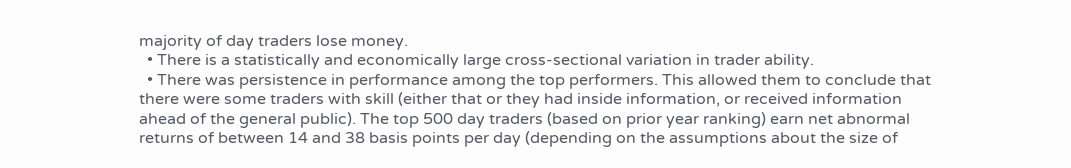majority of day traders lose money.
  • There is a statistically and economically large cross-sectional variation in trader ability.
  • There was persistence in performance among the top performers. This allowed them to conclude that there were some traders with skill (either that or they had inside information, or received information ahead of the general public). The top 500 day traders (based on prior year ranking) earn net abnormal returns of between 14 and 38 basis points per day (depending on the assumptions about the size of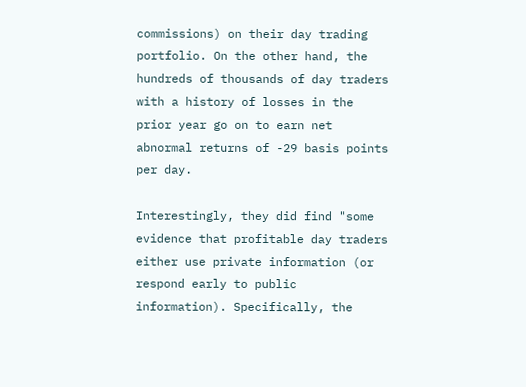commissions) on their day trading portfolio. On the other hand, the hundreds of thousands of day traders with a history of losses in the prior year go on to earn net abnormal returns of -29 basis points per day.

Interestingly, they did find "some evidence that profitable day traders either use private information (or respond early to public information). Specifically, the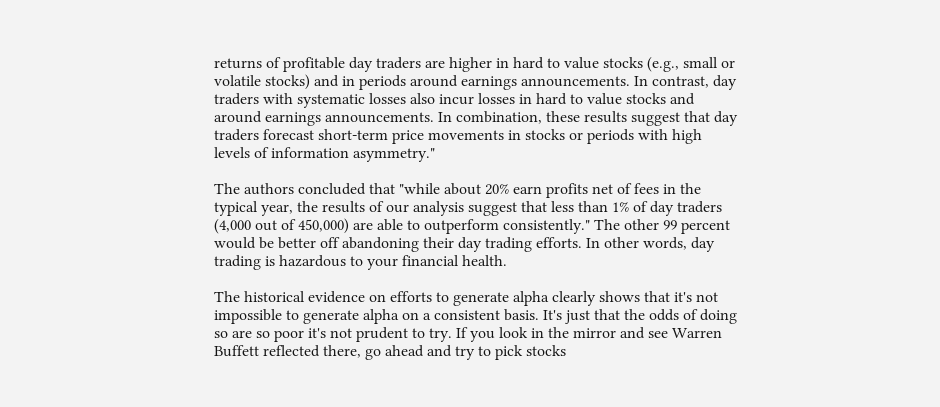returns of profitable day traders are higher in hard to value stocks (e.g., small or volatile stocks) and in periods around earnings announcements. In contrast, day traders with systematic losses also incur losses in hard to value stocks and around earnings announcements. In combination, these results suggest that day traders forecast short-term price movements in stocks or periods with high levels of information asymmetry."

The authors concluded that "while about 20% earn profits net of fees in the typical year, the results of our analysis suggest that less than 1% of day traders (4,000 out of 450,000) are able to outperform consistently." The other 99 percent would be better off abandoning their day trading efforts. In other words, day trading is hazardous to your financial health.

The historical evidence on efforts to generate alpha clearly shows that it's not impossible to generate alpha on a consistent basis. It's just that the odds of doing so are so poor it's not prudent to try. If you look in the mirror and see Warren Buffett reflected there, go ahead and try to pick stocks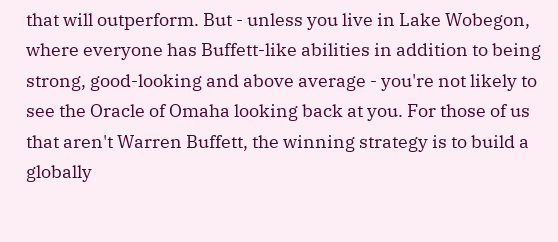that will outperform. But - unless you live in Lake Wobegon, where everyone has Buffett-like abilities in addition to being strong, good-looking and above average - you're not likely to see the Oracle of Omaha looking back at you. For those of us that aren't Warren Buffett, the winning strategy is to build a globally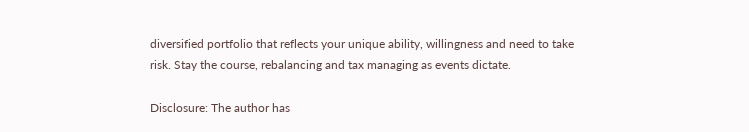diversified portfolio that reflects your unique ability, willingness and need to take risk. Stay the course, rebalancing and tax managing as events dictate.

Disclosure: The author has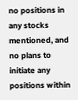no positions in any stocks mentioned, and no plans to initiate any positions within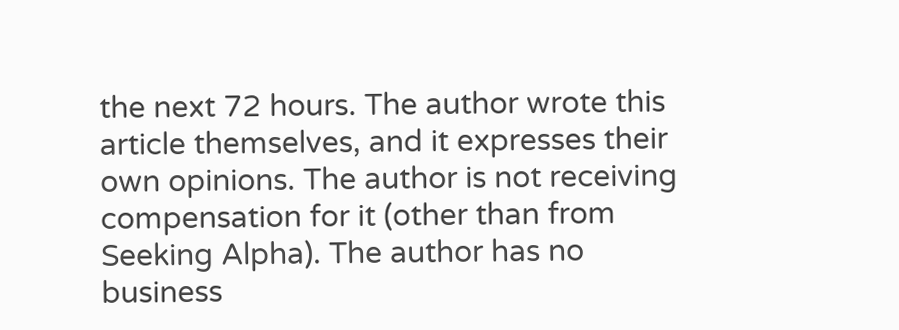the next 72 hours. The author wrote this article themselves, and it expresses their own opinions. The author is not receiving compensation for it (other than from Seeking Alpha). The author has no business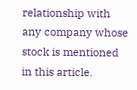relationship with any company whose stock is mentioned in this article.